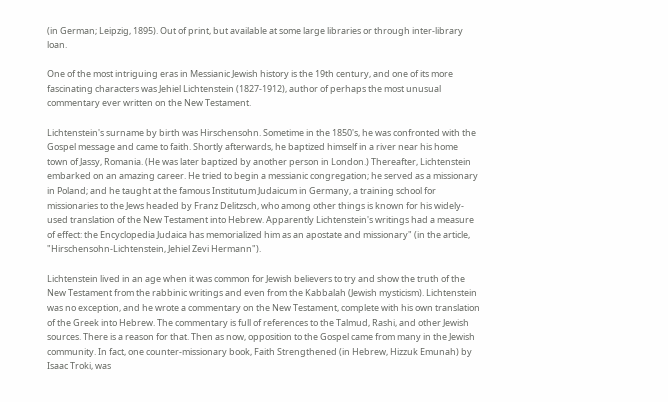(in German; Leipzig, 1895). Out of print, but available at some large libraries or through inter-library loan.

One of the most intriguing eras in Messianic Jewish history is the 19th century, and one of its more fascinating characters was Jehiel Lichtenstein (1827-1912), author of perhaps the most unusual commentary ever written on the New Testament.

Lichtenstein's surname by birth was Hirschensohn. Sometime in the 1850's, he was confronted with the Gospel message and came to faith. Shortly afterwards, he baptized himself in a river near his home town of Jassy, Romania. (He was later baptized by another person in London.) Thereafter, Lichtenstein embarked on an amazing career. He tried to begin a messianic congregation; he served as a missionary in Poland; and he taught at the famous Institutum Judaicum in Germany, a training school for missionaries to the Jews headed by Franz Delitzsch, who among other things is known for his widely-used translation of the New Testament into Hebrew. Apparently Lichtenstein's writings had a measure of effect: the Encyclopedia Judaica has memorialized him as an apostate and missionary" (in the article, "Hirschensohn-Lichtenstein, Jehiel Zevi Hermann").

Lichtenstein lived in an age when it was common for Jewish believers to try and show the truth of the New Testament from the rabbinic writings and even from the Kabbalah (Jewish mysticism). Lichtenstein was no exception, and he wrote a commentary on the New Testament, complete with his own translation of the Greek into Hebrew. The commentary is full of references to the Talmud, Rashi, and other Jewish sources. There is a reason for that. Then as now, opposition to the Gospel came from many in the Jewish community. In fact, one counter-missionary book, Faith Strengthened (in Hebrew, Hizzuk Emunah) by Isaac Troki, was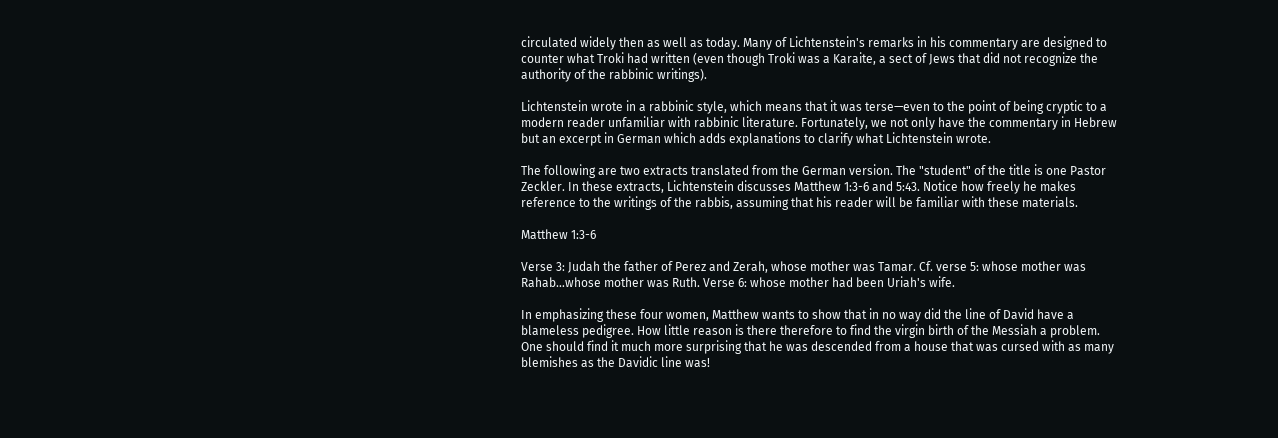circulated widely then as well as today. Many of Lichtenstein's remarks in his commentary are designed to counter what Troki had written (even though Troki was a Karaite, a sect of Jews that did not recognize the authority of the rabbinic writings).

Lichtenstein wrote in a rabbinic style, which means that it was terse—even to the point of being cryptic to a modern reader unfamiliar with rabbinic literature. Fortunately, we not only have the commentary in Hebrew but an excerpt in German which adds explanations to clarify what Lichtenstein wrote.

The following are two extracts translated from the German version. The "student" of the title is one Pastor Zeckler. In these extracts, Lichtenstein discusses Matthew 1:3-6 and 5:43. Notice how freely he makes reference to the writings of the rabbis, assuming that his reader will be familiar with these materials.

Matthew 1:3-6

Verse 3: Judah the father of Perez and Zerah, whose mother was Tamar. Cf. verse 5: whose mother was Rahab…whose mother was Ruth. Verse 6: whose mother had been Uriah's wife.

In emphasizing these four women, Matthew wants to show that in no way did the line of David have a blameless pedigree. How little reason is there therefore to find the virgin birth of the Messiah a problem. One should find it much more surprising that he was descended from a house that was cursed with as many blemishes as the Davidic line was!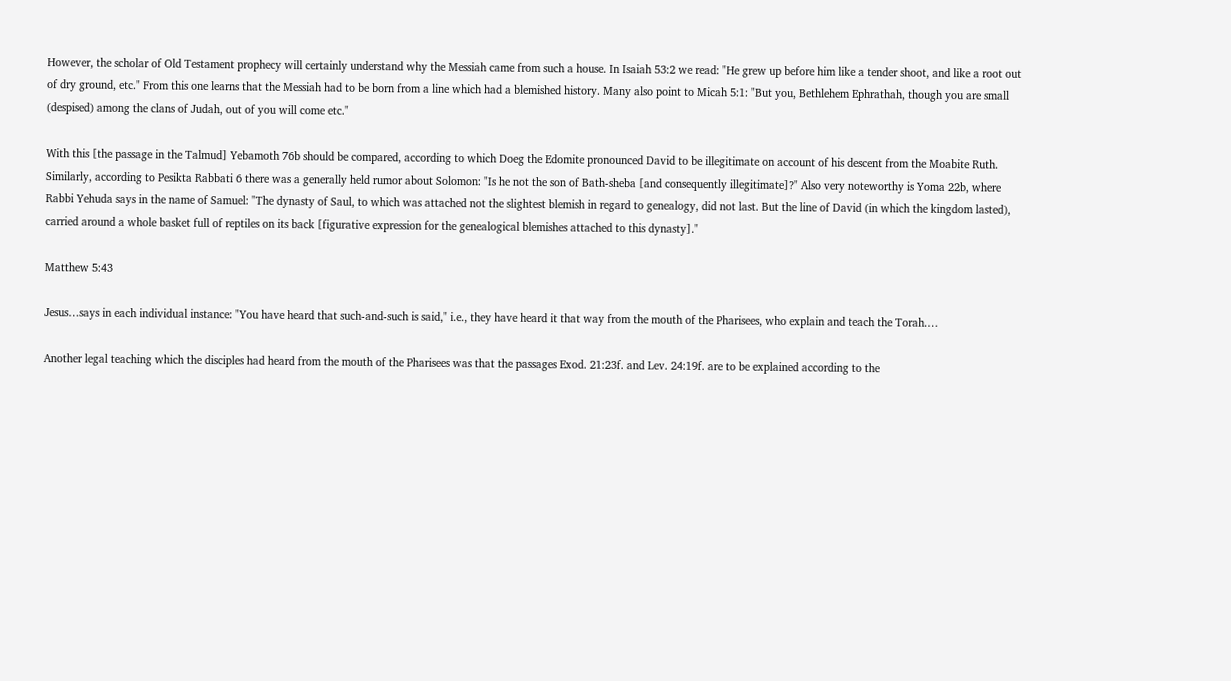However, the scholar of Old Testament prophecy will certainly understand why the Messiah came from such a house. In Isaiah 53:2 we read: "He grew up before him like a tender shoot, and like a root out of dry ground, etc." From this one learns that the Messiah had to be born from a line which had a blemished history. Many also point to Micah 5:1: "But you, Bethlehem Ephrathah, though you are small (despised) among the clans of Judah, out of you will come etc."

With this [the passage in the Talmud] Yebamoth 76b should be compared, according to which Doeg the Edomite pronounced David to be illegitimate on account of his descent from the Moabite Ruth. Similarly, according to Pesikta Rabbati 6 there was a generally held rumor about Solomon: "Is he not the son of Bath-sheba [and consequently illegitimate]?" Also very noteworthy is Yoma 22b, where Rabbi Yehuda says in the name of Samuel: "The dynasty of Saul, to which was attached not the slightest blemish in regard to genealogy, did not last. But the line of David (in which the kingdom lasted), carried around a whole basket full of reptiles on its back [figurative expression for the genealogical blemishes attached to this dynasty]."

Matthew 5:43

Jesus…says in each individual instance: "You have heard that such-and-such is said," i.e., they have heard it that way from the mouth of the Pharisees, who explain and teach the Torah.…

Another legal teaching which the disciples had heard from the mouth of the Pharisees was that the passages Exod. 21:23f. and Lev. 24:19f. are to be explained according to the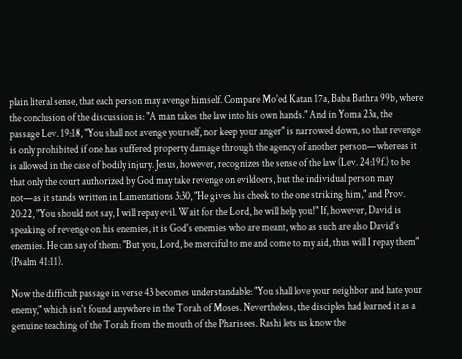plain literal sense, that each person may avenge himself. Compare Mo'ed Katan 17a, Baba Bathra 99b, where the conclusion of the discussion is: "A man takes the law into his own hands." And in Yoma 23a, the passage Lev. 19:18, "You shall not avenge yourself, nor keep your anger" is narrowed down, so that revenge is only prohibited if one has suffered property damage through the agency of another person—whereas it is allowed in the case of bodily injury. Jesus, however, recognizes the sense of the law (Lev. 24:19f.) to be that only the court authorized by God may take revenge on evildoers, but the individual person may not—as it stands written in Lamentations 3:30, "He gives his cheek to the one striking him," and Prov. 20:22, "You should not say, I will repay evil. Wait for the Lord, he will help you!" If, however, David is speaking of revenge on his enemies, it is God's enemies who are meant, who as such are also David's enemies. He can say of them: "But you, Lord, be merciful to me and come to my aid, thus will I repay them" (Psalm 41:11).

Now the difficult passage in verse 43 becomes understandable: "You shall love your neighbor and hate your enemy," which isn't found anywhere in the Torah of Moses. Nevertheless, the disciples had learned it as a genuine teaching of the Torah from the mouth of the Pharisees. Rashi lets us know the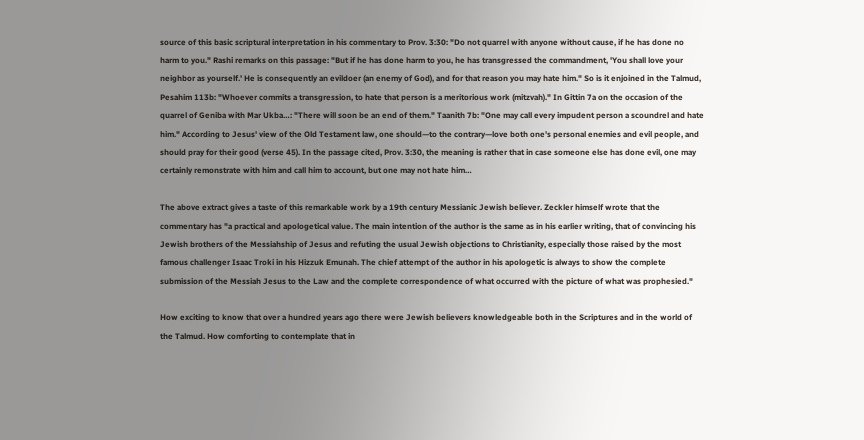source of this basic scriptural interpretation in his commentary to Prov. 3:30: "Do not quarrel with anyone without cause, if he has done no harm to you." Rashi remarks on this passage: "But if he has done harm to you, he has transgressed the commandment, 'You shall love your neighbor as yourself.' He is consequently an evildoer (an enemy of God), and for that reason you may hate him." So is it enjoined in the Talmud, Pesahim 113b: "Whoever commits a transgression, to hate that person is a meritorious work (mitzvah)." In Gittin 7a on the occasion of the quarrel of Geniba with Mar Ukba…: "There will soon be an end of them." Taanith 7b: "One may call every impudent person a scoundrel and hate him." According to Jesus' view of the Old Testament law, one should—to the contrary—love both one's personal enemies and evil people, and should pray for their good (verse 45). In the passage cited, Prov. 3:30, the meaning is rather that in case someone else has done evil, one may certainly remonstrate with him and call him to account, but one may not hate him…

The above extract gives a taste of this remarkable work by a 19th century Messianic Jewish believer. Zeckler himself wrote that the commentary has "a practical and apologetical value. The main intention of the author is the same as in his earlier writing, that of convincing his Jewish brothers of the Messiahship of Jesus and refuting the usual Jewish objections to Christianity, especially those raised by the most famous challenger Isaac Troki in his Hizzuk Emunah. The chief attempt of the author in his apologetic is always to show the complete submission of the Messiah Jesus to the Law and the complete correspondence of what occurred with the picture of what was prophesied."

How exciting to know that over a hundred years ago there were Jewish believers knowledgeable both in the Scriptures and in the world of the Talmud. How comforting to contemplate that in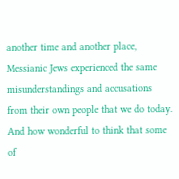another time and another place, Messianic Jews experienced the same misunderstandings and accusations from their own people that we do today. And how wonderful to think that some of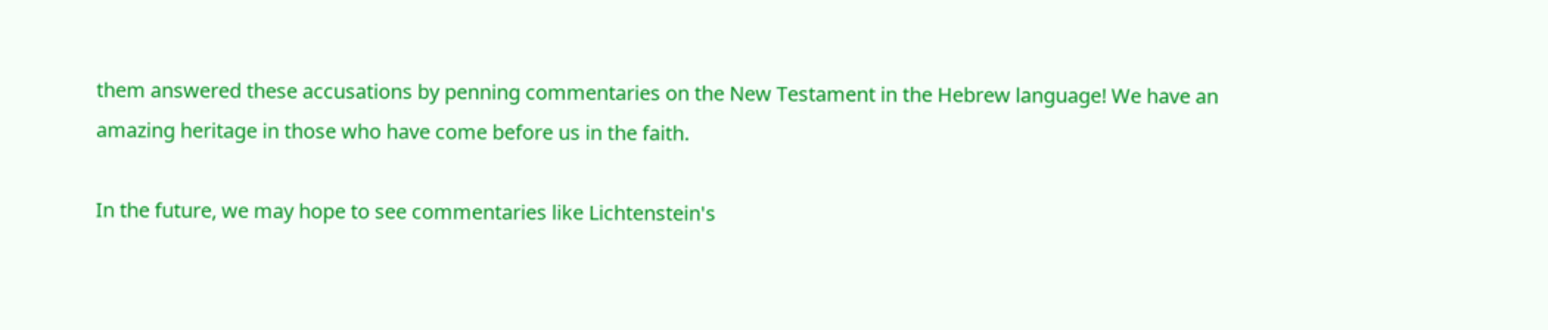them answered these accusations by penning commentaries on the New Testament in the Hebrew language! We have an amazing heritage in those who have come before us in the faith.

In the future, we may hope to see commentaries like Lichtenstein's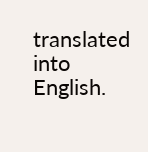translated into English.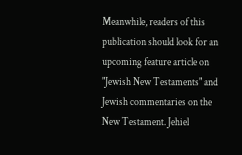Meanwhile, readers of this publication should look for an upcoming feature article on "Jewish New Testaments" and Jewish commentaries on the New Testament. Jehiel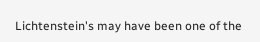Lichtenstein's may have been one of the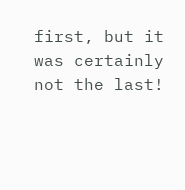first, but it was certainly not the last!